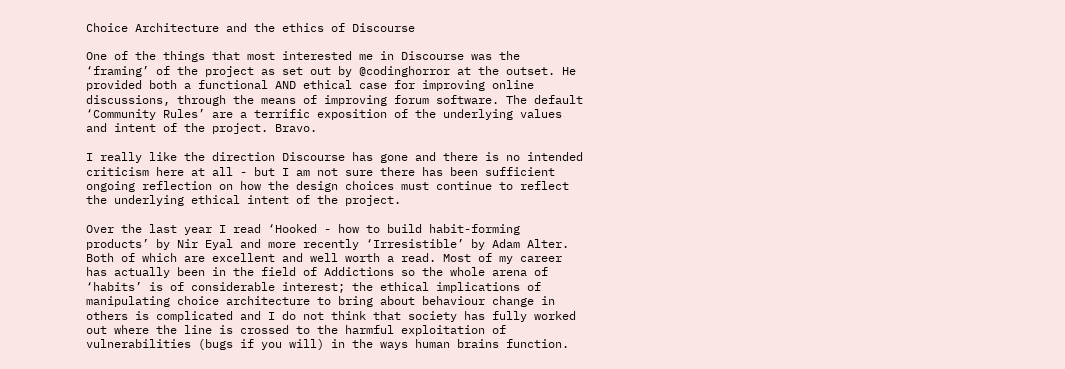Choice Architecture and the ethics of Discourse

One of the things that most interested me in Discourse was the ‘framing’ of the project as set out by @codinghorror at the outset. He provided both a functional AND ethical case for improving online discussions, through the means of improving forum software. The default ‘Community Rules’ are a terrific exposition of the underlying values and intent of the project. Bravo.

I really like the direction Discourse has gone and there is no intended criticism here at all - but I am not sure there has been sufficient ongoing reflection on how the design choices must continue to reflect the underlying ethical intent of the project.

Over the last year I read ‘Hooked - how to build habit-forming products’ by Nir Eyal and more recently ‘Irresistible’ by Adam Alter. Both of which are excellent and well worth a read. Most of my career has actually been in the field of Addictions so the whole arena of ‘habits’ is of considerable interest; the ethical implications of manipulating choice architecture to bring about behaviour change in others is complicated and I do not think that society has fully worked out where the line is crossed to the harmful exploitation of vulnerabilities (bugs if you will) in the ways human brains function.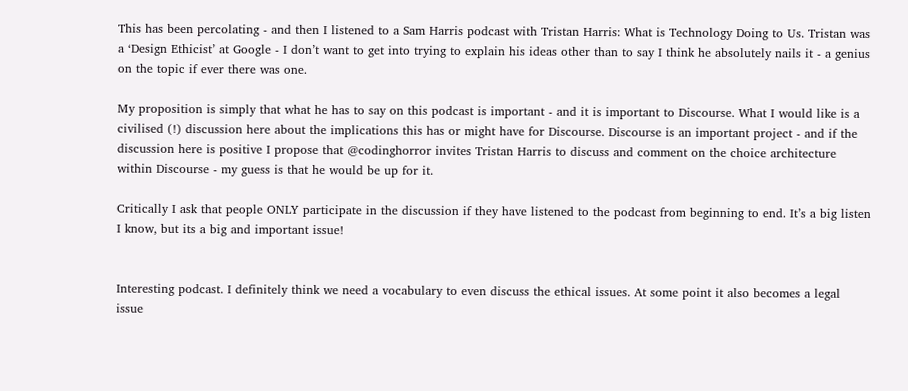This has been percolating - and then I listened to a Sam Harris podcast with Tristan Harris: What is Technology Doing to Us. Tristan was a ‘Design Ethicist’ at Google - I don’t want to get into trying to explain his ideas other than to say I think he absolutely nails it - a genius on the topic if ever there was one.

My proposition is simply that what he has to say on this podcast is important - and it is important to Discourse. What I would like is a civilised (!) discussion here about the implications this has or might have for Discourse. Discourse is an important project - and if the discussion here is positive I propose that @codinghorror invites Tristan Harris to discuss and comment on the choice architecture within Discourse - my guess is that he would be up for it.

Critically I ask that people ONLY participate in the discussion if they have listened to the podcast from beginning to end. It’s a big listen I know, but its a big and important issue!


Interesting podcast. I definitely think we need a vocabulary to even discuss the ethical issues. At some point it also becomes a legal issue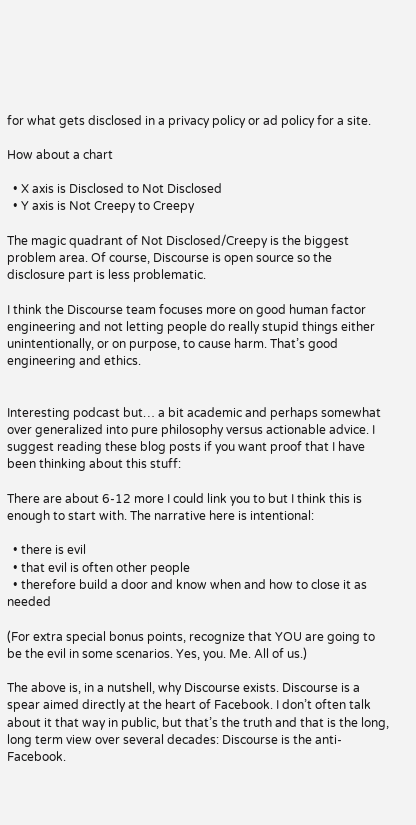for what gets disclosed in a privacy policy or ad policy for a site.

How about a chart

  • X axis is Disclosed to Not Disclosed
  • Y axis is Not Creepy to Creepy

The magic quadrant of Not Disclosed/Creepy is the biggest problem area. Of course, Discourse is open source so the disclosure part is less problematic.

I think the Discourse team focuses more on good human factor engineering and not letting people do really stupid things either unintentionally, or on purpose, to cause harm. That’s good engineering and ethics.


Interesting podcast but… a bit academic and perhaps somewhat over generalized into pure philosophy versus actionable advice. I suggest reading these blog posts if you want proof that I have been thinking about this stuff:

There are about 6-12 more I could link you to but I think this is enough to start with. The narrative here is intentional:

  • there is evil
  • that evil is often other people
  • therefore build a door and know when and how to close it as needed

(For extra special bonus points, recognize that YOU are going to be the evil in some scenarios. Yes, you. Me. All of us.)

The above is, in a nutshell, why Discourse exists. Discourse is a spear aimed directly at the heart of Facebook. I don’t often talk about it that way in public, but that’s the truth and that is the long, long term view over several decades: Discourse is the anti-Facebook.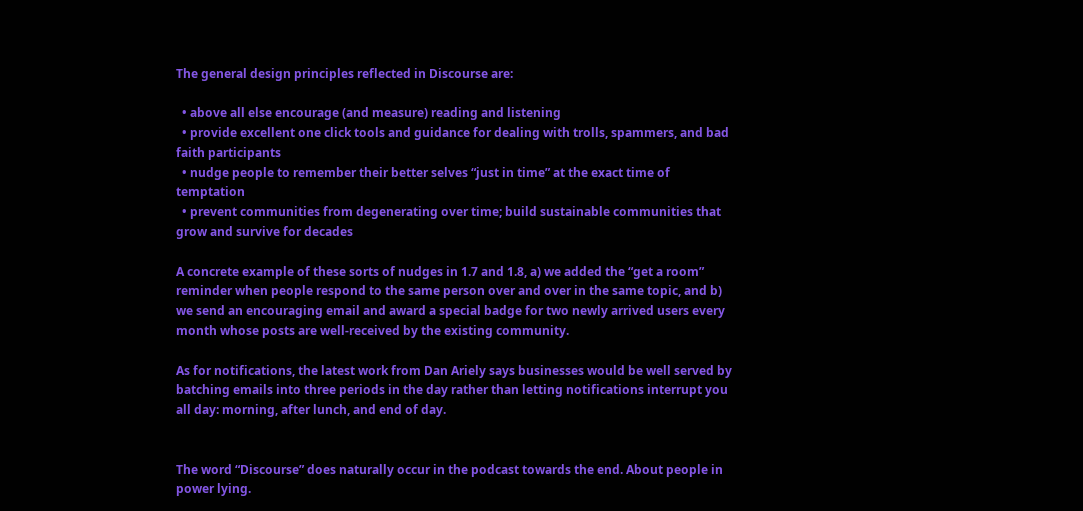The general design principles reflected in Discourse are:

  • above all else encourage (and measure) reading and listening
  • provide excellent one click tools and guidance for dealing with trolls, spammers, and bad faith participants
  • nudge people to remember their better selves “just in time” at the exact time of temptation
  • prevent communities from degenerating over time; build sustainable communities that grow and survive for decades

A concrete example of these sorts of nudges in 1.7 and 1.8, a) we added the “get a room” reminder when people respond to the same person over and over in the same topic, and b) we send an encouraging email and award a special badge for two newly arrived users every month whose posts are well-received by the existing community.

As for notifications, the latest work from Dan Ariely says businesses would be well served by batching emails into three periods in the day rather than letting notifications interrupt you all day: morning, after lunch, and end of day.


The word “Discourse” does naturally occur in the podcast towards the end. About people in power lying.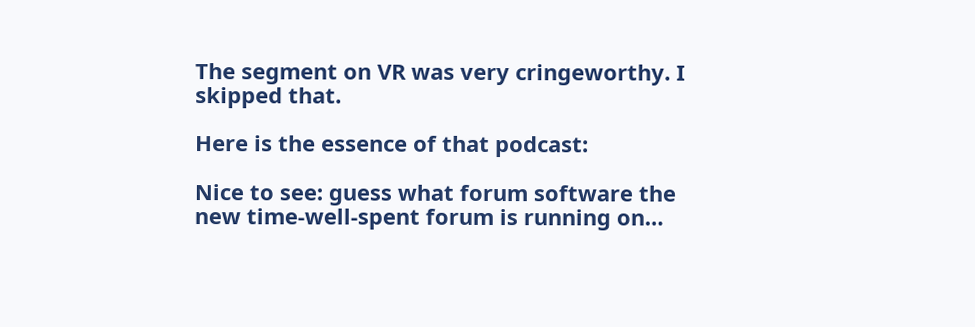The segment on VR was very cringeworthy. I skipped that.

Here is the essence of that podcast:

Nice to see: guess what forum software the new time-well-spent forum is running on…